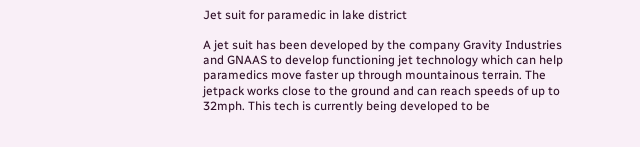Jet suit for paramedic in lake district

A jet suit has been developed by the company Gravity Industries and GNAAS to develop functioning jet technology which can help paramedics move faster up through mountainous terrain. The jetpack works close to the ground and can reach speeds of up to 32mph. This tech is currently being developed to be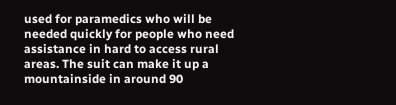used for paramedics who will be needed quickly for people who need assistance in hard to access rural areas. The suit can make it up a mountainside in around 90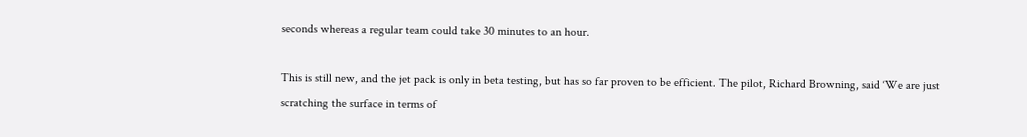seconds whereas a regular team could take 30 minutes to an hour.

This is still new, and the jet pack is only in beta testing, but has so far proven to be efficient. The pilot, Richard Browning, said ‘We are just scratching the surface in terms of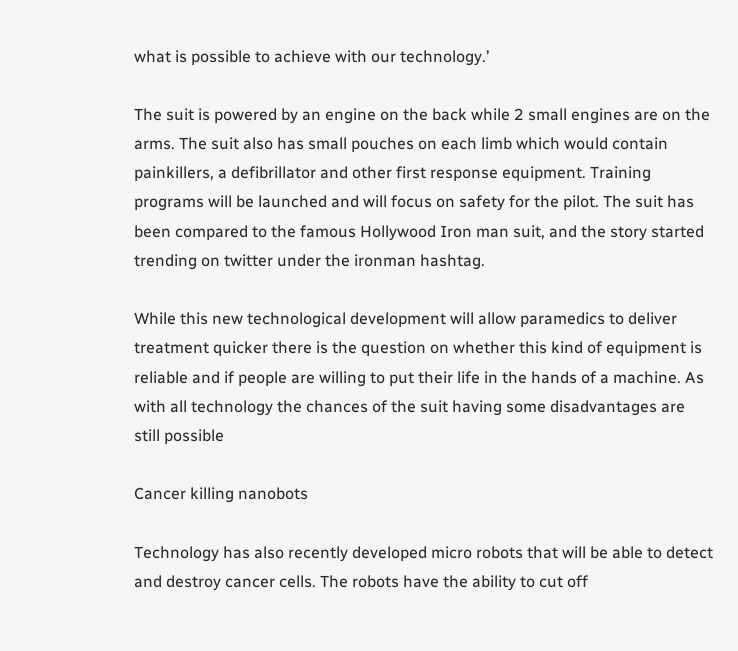what is possible to achieve with our technology.’

The suit is powered by an engine on the back while 2 small engines are on the arms. The suit also has small pouches on each limb which would contain painkillers, a defibrillator and other first response equipment. Training programs will be launched and will focus on safety for the pilot. The suit has been compared to the famous Hollywood Iron man suit, and the story started trending on twitter under the ironman hashtag.

While this new technological development will allow paramedics to deliver treatment quicker there is the question on whether this kind of equipment is reliable and if people are willing to put their life in the hands of a machine. As with all technology the chances of the suit having some disadvantages are still possible

Cancer killing nanobots

Technology has also recently developed micro robots that will be able to detect and destroy cancer cells. The robots have the ability to cut off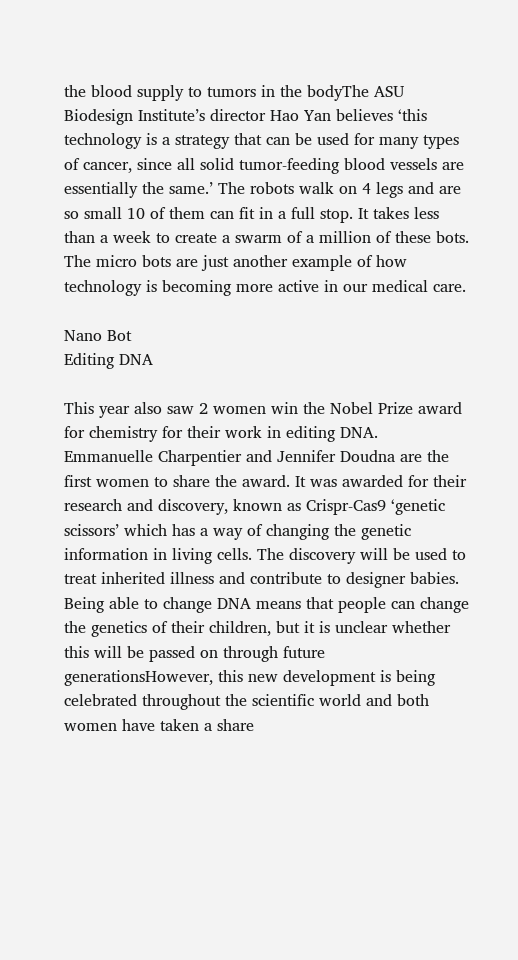the blood supply to tumors in the bodyThe ASU Biodesign Institute’s director Hao Yan believes ‘this technology is a strategy that can be used for many types of cancer, since all solid tumor-feeding blood vessels are essentially the same.’ The robots walk on 4 legs and are so small 10 of them can fit in a full stop. It takes less than a week to create a swarm of a million of these bots. The micro bots are just another example of how technology is becoming more active in our medical care.

Nano Bot
Editing DNA

This year also saw 2 women win the Nobel Prize award for chemistry for their work in editing DNA. Emmanuelle Charpentier and Jennifer Doudna are the first women to share the award. It was awarded for their research and discovery, known as Crispr-Cas9 ‘genetic scissors’ which has a way of changing the genetic information in living cells. The discovery will be used to treat inherited illness and contribute to designer babies. Being able to change DNA means that people can change the genetics of their children, but it is unclear whether this will be passed on through future generationsHowever, this new development is being celebrated throughout the scientific world and both women have taken a share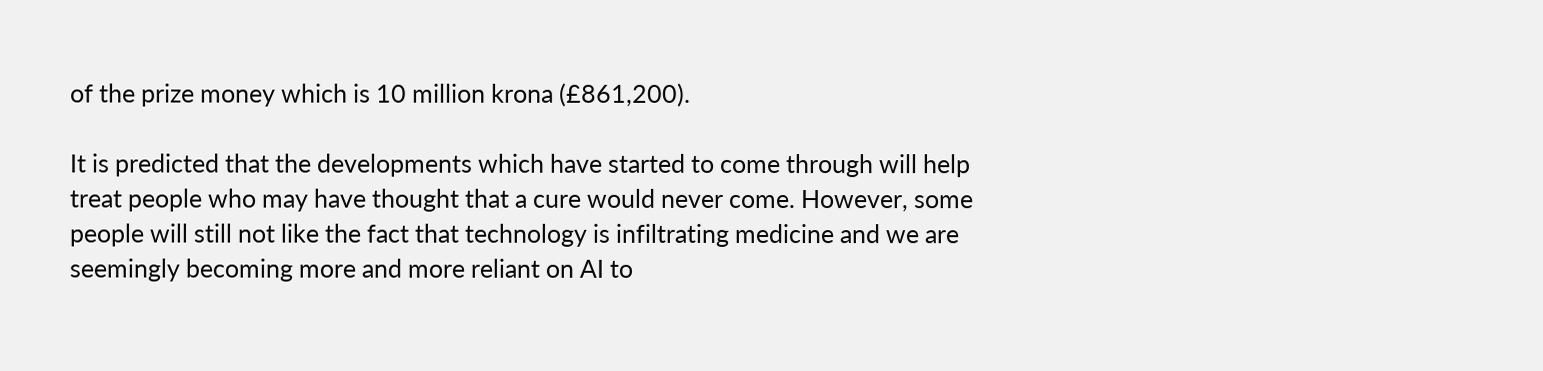of the prize money which is 10 million krona (£861,200).

It is predicted that the developments which have started to come through will help treat people who may have thought that a cure would never come. However, some people will still not like the fact that technology is infiltrating medicine and we are seemingly becoming more and more reliant on AI to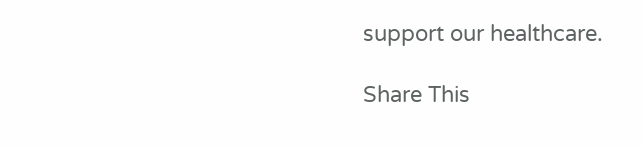support our healthcare.

Share This